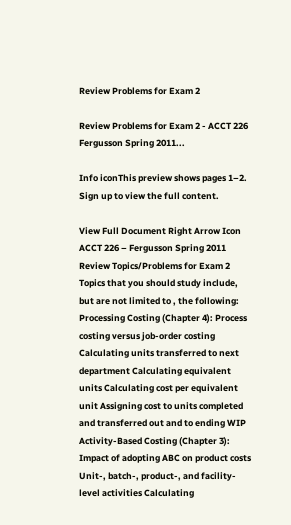Review Problems for Exam 2

Review Problems for Exam 2 - ACCT 226 Fergusson Spring 2011...

Info iconThis preview shows pages 1–2. Sign up to view the full content.

View Full Document Right Arrow Icon
ACCT 226 – Fergusson Spring 2011 Review Topics/Problems for Exam 2 Topics that you should study include, but are not limited to , the following: Processing Costing (Chapter 4): Process costing versus job-order costing Calculating units transferred to next department Calculating equivalent units Calculating cost per equivalent unit Assigning cost to units completed and transferred out and to ending WIP Activity-Based Costing (Chapter 3): Impact of adopting ABC on product costs Unit-, batch-, product-, and facility-level activities Calculating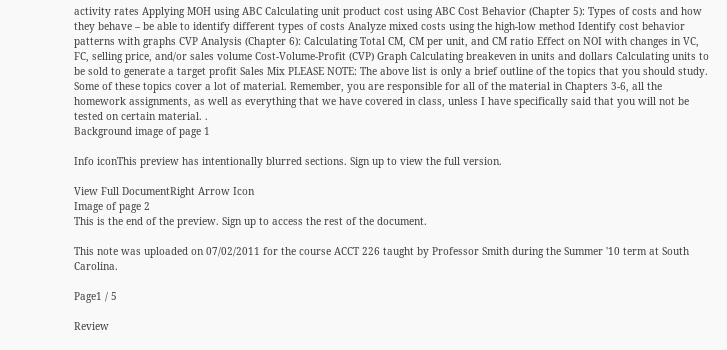activity rates Applying MOH using ABC Calculating unit product cost using ABC Cost Behavior (Chapter 5): Types of costs and how they behave – be able to identify different types of costs Analyze mixed costs using the high-low method Identify cost behavior patterns with graphs CVP Analysis (Chapter 6): Calculating Total CM, CM per unit, and CM ratio Effect on NOI with changes in VC, FC, selling price, and/or sales volume Cost-Volume-Profit (CVP) Graph Calculating breakeven in units and dollars Calculating units to be sold to generate a target profit Sales Mix PLEASE NOTE: The above list is only a brief outline of the topics that you should study. Some of these topics cover a lot of material. Remember, you are responsible for all of the material in Chapters 3-6, all the homework assignments, as well as everything that we have covered in class, unless I have specifically said that you will not be tested on certain material. .
Background image of page 1

Info iconThis preview has intentionally blurred sections. Sign up to view the full version.

View Full DocumentRight Arrow Icon
Image of page 2
This is the end of the preview. Sign up to access the rest of the document.

This note was uploaded on 07/02/2011 for the course ACCT 226 taught by Professor Smith during the Summer '10 term at South Carolina.

Page1 / 5

Review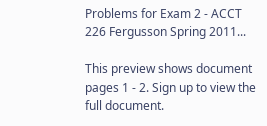Problems for Exam 2 - ACCT 226 Fergusson Spring 2011...

This preview shows document pages 1 - 2. Sign up to view the full document.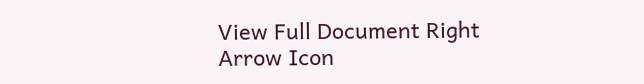View Full Document Right Arrow Icon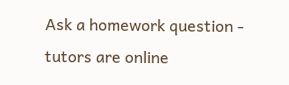Ask a homework question - tutors are online